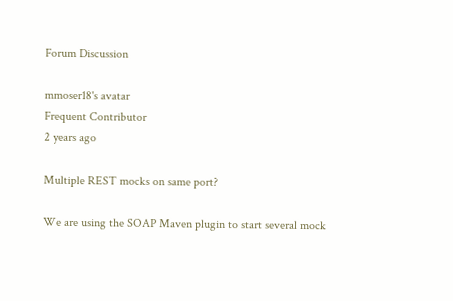Forum Discussion

mmoser18's avatar
Frequent Contributor
2 years ago

Multiple REST mocks on same port?

We are using the SOAP Maven plugin to start several mock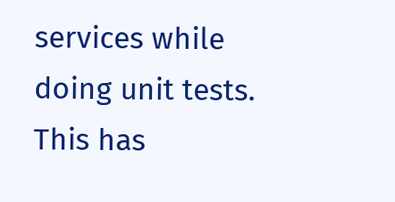services while doing unit tests. This has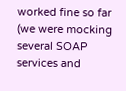worked fine so far (we were mocking several SOAP services and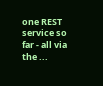one REST service so far - all via the ...